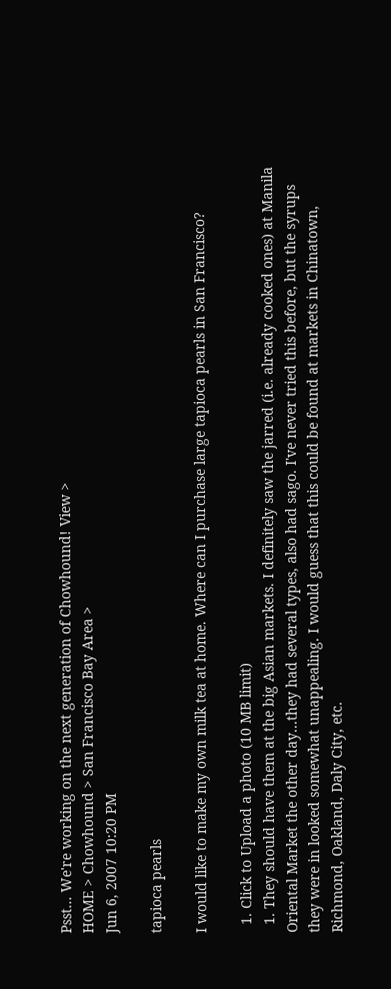Psst... We're working on the next generation of Chowhound! View >
HOME > Chowhound > San Francisco Bay Area >
Jun 6, 2007 10:20 PM

tapioca pearls

I would like to make my own milk tea at home. Where can I purchase large tapioca pearls in San Francisco?

  1. Click to Upload a photo (10 MB limit)
  1. They should have them at the big Asian markets. I definitely saw the jarred (i.e. already cooked ones) at Manila Oriental Market the other day...they had several types, also had sago. I've never tried this before, but the syrups they were in looked somewhat unappealing. I would guess that this could be found at markets in Chinatown, Richmond, Oakland, Daly City, etc.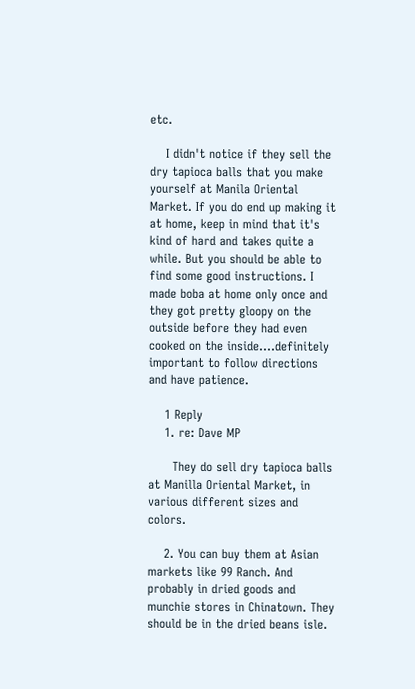etc.

    I didn't notice if they sell the dry tapioca balls that you make yourself at Manila Oriental Market. If you do end up making it at home, keep in mind that it's kind of hard and takes quite a while. But you should be able to find some good instructions. I made boba at home only once and they got pretty gloopy on the outside before they had even cooked on the inside....definitely important to follow directions and have patience.

    1 Reply
    1. re: Dave MP

      They do sell dry tapioca balls at Manilla Oriental Market, in various different sizes and colors.

    2. You can buy them at Asian markets like 99 Ranch. And probably in dried goods and munchie stores in Chinatown. They should be in the dried beans isle.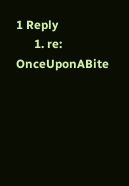1 Reply
      1. re: OnceUponABite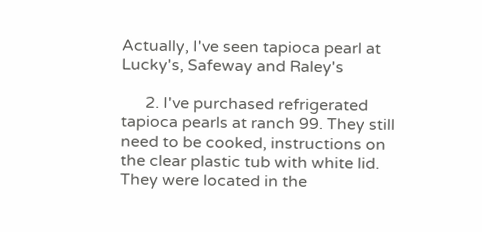Actually, I've seen tapioca pearl at Lucky's, Safeway and Raley's

      2. I've purchased refrigerated tapioca pearls at ranch 99. They still need to be cooked, instructions on the clear plastic tub with white lid. They were located in the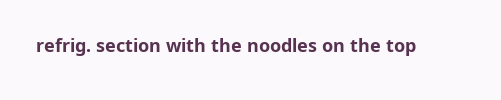refrig. section with the noodles on the top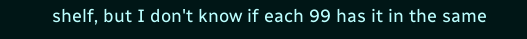shelf, but I don't know if each 99 has it in the same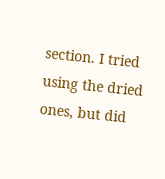section. I tried using the dried ones, but did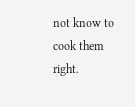not know to cook them right.